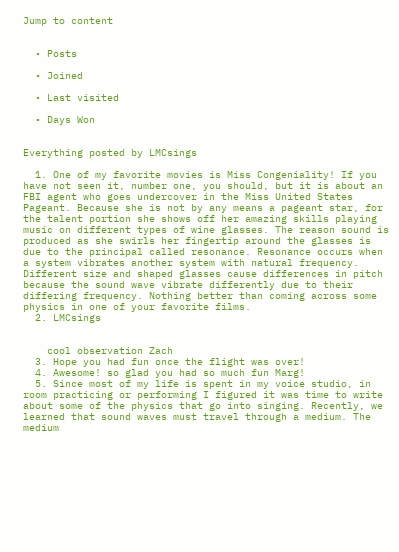Jump to content


  • Posts

  • Joined

  • Last visited

  • Days Won


Everything posted by LMCsings

  1. One of my favorite movies is Miss Congeniality! If you have not seen it, number one, you should, but it is about an FBI agent who goes undercover in the Miss United States Pageant. Because she is not by any means a pageant star, for the talent portion she shows off her amazing skills playing music on different types of wine glasses. The reason sound is produced as she swirls her fingertip around the glasses is due to the principal called resonance. Resonance occurs when a system vibrates another system with natural frequency. Different size and shaped glasses cause differences in pitch because the sound wave vibrate differently due to their differing frequency. Nothing better than coming across some physics in one of your favorite films.
  2. LMCsings


    cool observation Zach
  3. Hope you had fun once the flight was over!
  4. Awesome! so glad you had so much fun Marg!
  5. Since most of my life is spent in my voice studio, in room practicing or performing I figured it was time to write about some of the physics that go into singing. Recently, we learned that sound waves must travel through a medium. The medium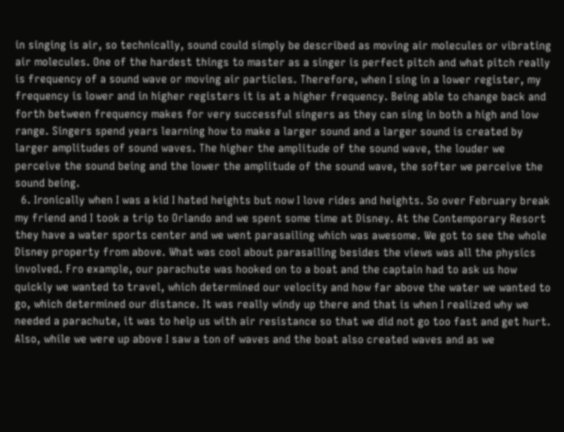in singing is air, so technically, sound could simply be described as moving air molecules or vibrating air molecules. One of the hardest things to master as a singer is perfect pitch and what pitch really is frequency of a sound wave or moving air particles. Therefore, when I sing in a lower register, my frequency is lower and in higher registers it is at a higher frequency. Being able to change back and forth between frequency makes for very successful singers as they can sing in both a high and low range. Singers spend years learning how to make a larger sound and a larger sound is created by larger amplitudes of sound waves. The higher the amplitude of the sound wave, the louder we perceive the sound being and the lower the amplitude of the sound wave, the softer we perceive the sound being.
  6. Ironically when I was a kid I hated heights but now I love rides and heights. So over February break my friend and I took a trip to Orlando and we spent some time at Disney. At the Contemporary Resort they have a water sports center and we went parasailing which was awesome. We got to see the whole Disney property from above. What was cool about parasailing besides the views was all the physics involved. Fro example, our parachute was hooked on to a boat and the captain had to ask us how quickly we wanted to travel, which determined our velocity and how far above the water we wanted to go, which determined our distance. It was really windy up there and that is when I realized why we needed a parachute, it was to help us with air resistance so that we did not go too fast and get hurt. Also, while we were up above I saw a ton of waves and the boat also created waves and as we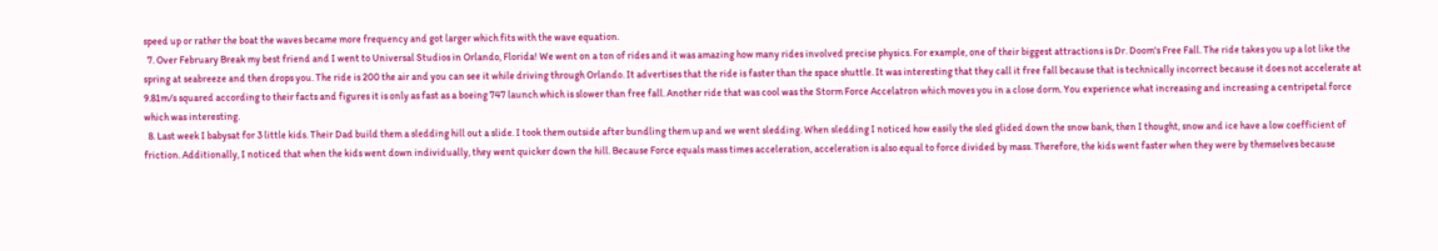speed up or rather the boat the waves became more frequency and got larger which fits with the wave equation.
  7. Over February Break my best friend and I went to Universal Studios in Orlando, Florida! We went on a ton of rides and it was amazing how many rides involved precise physics. For example, one of their biggest attractions is Dr. Doom's Free Fall. The ride takes you up a lot like the spring at seabreeze and then drops you. The ride is 200 the air and you can see it while driving through Orlando. It advertises that the ride is faster than the space shuttle. It was interesting that they call it free fall because that is technically incorrect because it does not accelerate at 9.81m/s squared according to their facts and figures it is only as fast as a boeing 747 launch which is slower than free fall. Another ride that was cool was the Storm Force Accelatron which moves you in a close dorm. You experience what increasing and increasing a centripetal force which was interesting.
  8. Last week I babysat for 3 little kids. Their Dad build them a sledding hill out a slide. I took them outside after bundling them up and we went sledding. When sledding I noticed how easily the sled glided down the snow bank, then I thought, snow and ice have a low coefficient of friction. Additionally, I noticed that when the kids went down individually, they went quicker down the hill. Because Force equals mass times acceleration, acceleration is also equal to force divided by mass. Therefore, the kids went faster when they were by themselves because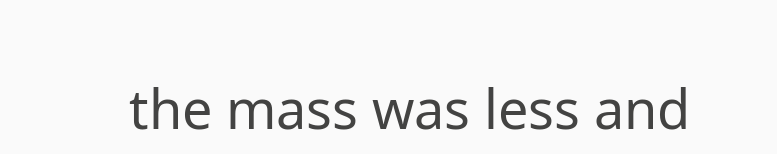the mass was less and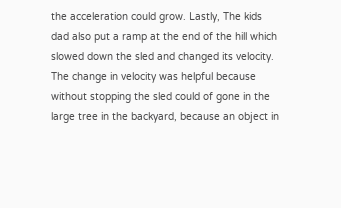the acceleration could grow. Lastly, The kids dad also put a ramp at the end of the hill which slowed down the sled and changed its velocity. The change in velocity was helpful because without stopping the sled could of gone in the large tree in the backyard, because an object in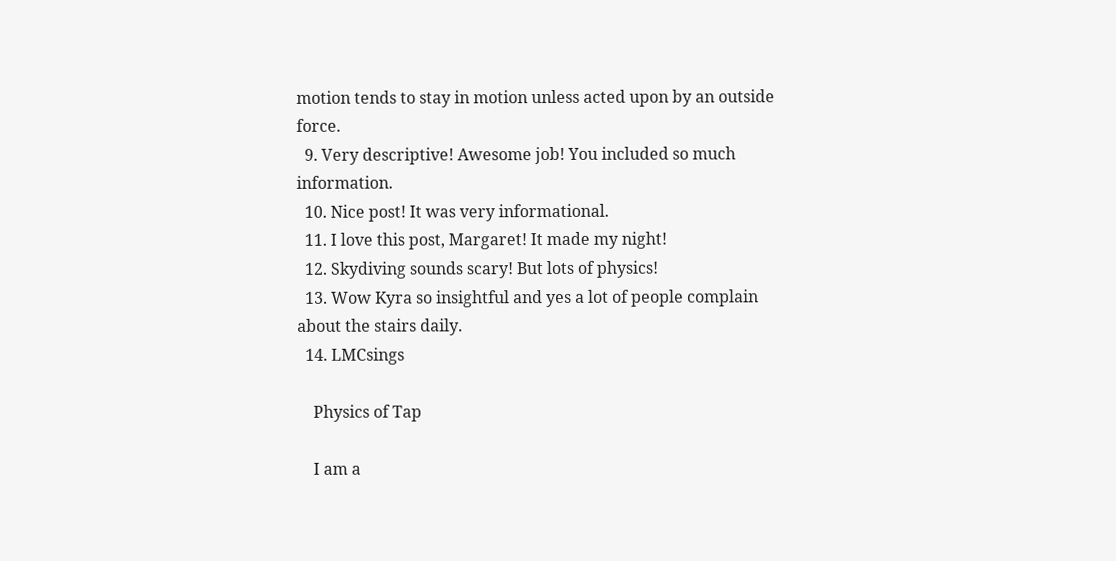motion tends to stay in motion unless acted upon by an outside force.
  9. Very descriptive! Awesome job! You included so much information.
  10. Nice post! It was very informational.
  11. I love this post, Margaret! It made my night!
  12. Skydiving sounds scary! But lots of physics!
  13. Wow Kyra so insightful and yes a lot of people complain about the stairs daily.
  14. LMCsings

    Physics of Tap

    I am a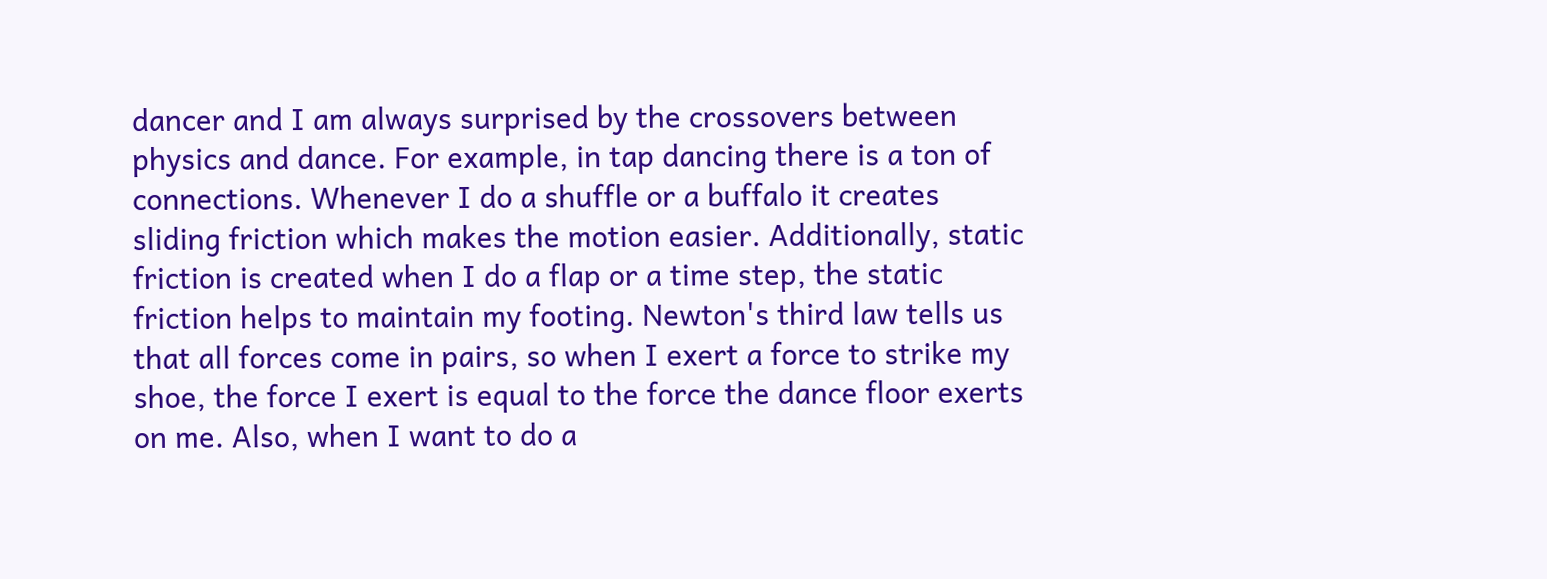dancer and I am always surprised by the crossovers between physics and dance. For example, in tap dancing there is a ton of connections. Whenever I do a shuffle or a buffalo it creates sliding friction which makes the motion easier. Additionally, static friction is created when I do a flap or a time step, the static friction helps to maintain my footing. Newton's third law tells us that all forces come in pairs, so when I exert a force to strike my shoe, the force I exert is equal to the force the dance floor exerts on me. Also, when I want to do a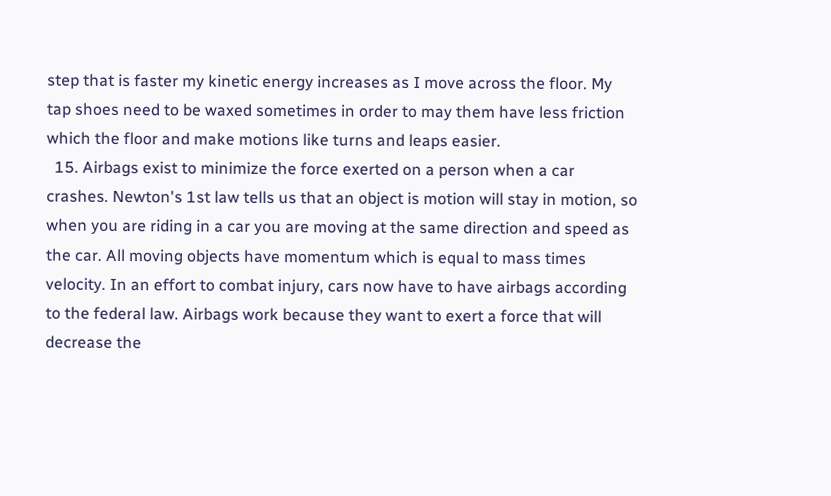step that is faster my kinetic energy increases as I move across the floor. My tap shoes need to be waxed sometimes in order to may them have less friction which the floor and make motions like turns and leaps easier.
  15. Airbags exist to minimize the force exerted on a person when a car crashes. Newton's 1st law tells us that an object is motion will stay in motion, so when you are riding in a car you are moving at the same direction and speed as the car. All moving objects have momentum which is equal to mass times velocity. In an effort to combat injury, cars now have to have airbags according to the federal law. Airbags work because they want to exert a force that will decrease the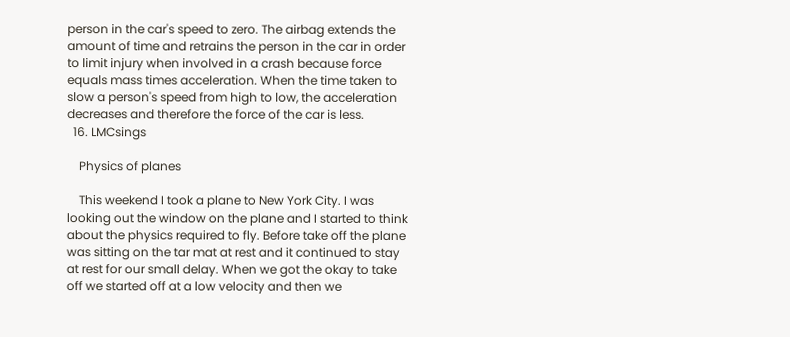person in the car's speed to zero. The airbag extends the amount of time and retrains the person in the car in order to limit injury when involved in a crash because force equals mass times acceleration. When the time taken to slow a person's speed from high to low, the acceleration decreases and therefore the force of the car is less.
  16. LMCsings

    Physics of planes

    This weekend I took a plane to New York City. I was looking out the window on the plane and I started to think about the physics required to fly. Before take off the plane was sitting on the tar mat at rest and it continued to stay at rest for our small delay. When we got the okay to take off we started off at a low velocity and then we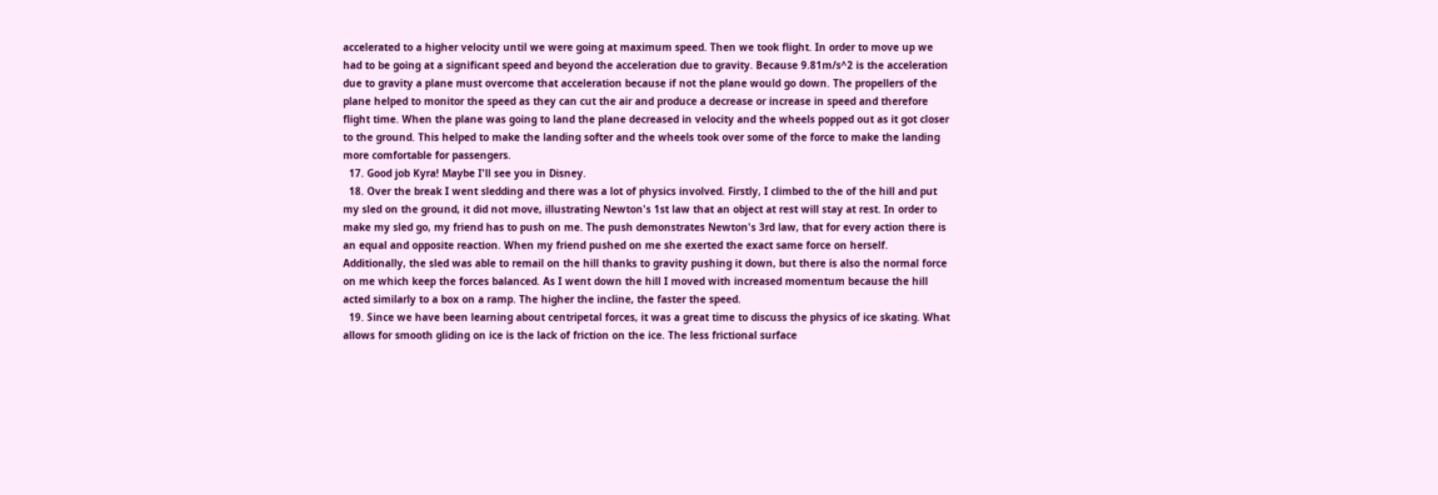accelerated to a higher velocity until we were going at maximum speed. Then we took flight. In order to move up we had to be going at a significant speed and beyond the acceleration due to gravity. Because 9.81m/s^2 is the acceleration due to gravity a plane must overcome that acceleration because if not the plane would go down. The propellers of the plane helped to monitor the speed as they can cut the air and produce a decrease or increase in speed and therefore flight time. When the plane was going to land the plane decreased in velocity and the wheels popped out as it got closer to the ground. This helped to make the landing softer and the wheels took over some of the force to make the landing more comfortable for passengers.
  17. Good job Kyra! Maybe I'll see you in Disney.
  18. Over the break I went sledding and there was a lot of physics involved. Firstly, I climbed to the of the hill and put my sled on the ground, it did not move, illustrating Newton's 1st law that an object at rest will stay at rest. In order to make my sled go, my friend has to push on me. The push demonstrates Newton's 3rd law, that for every action there is an equal and opposite reaction. When my friend pushed on me she exerted the exact same force on herself. Additionally, the sled was able to remail on the hill thanks to gravity pushing it down, but there is also the normal force on me which keep the forces balanced. As I went down the hill I moved with increased momentum because the hill acted similarly to a box on a ramp. The higher the incline, the faster the speed.
  19. Since we have been learning about centripetal forces, it was a great time to discuss the physics of ice skating. What allows for smooth gliding on ice is the lack of friction on the ice. The less frictional surface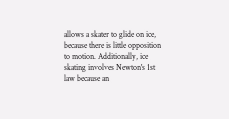allows a skater to glide on ice, because there is little opposition to motion. Additionally, ice skating involves Newton's 1st law because an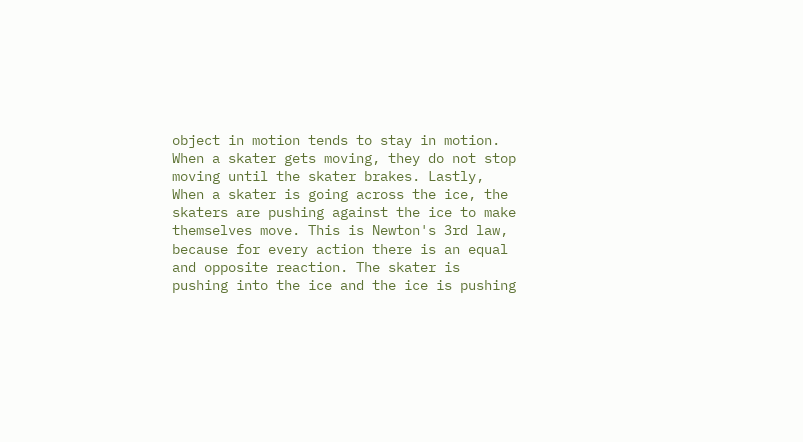object in motion tends to stay in motion. When a skater gets moving, they do not stop moving until the skater brakes. Lastly, When a skater is going across the ice, the skaters are pushing against the ice to make themselves move. This is Newton's 3rd law, because for every action there is an equal and opposite reaction. The skater is pushing into the ice and the ice is pushing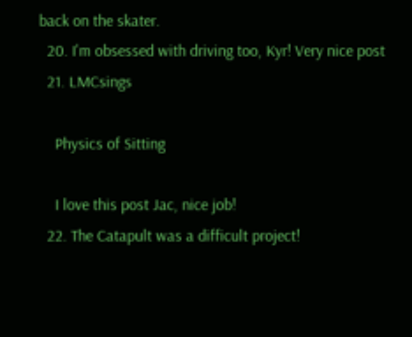back on the skater.
  20. I'm obsessed with driving too, Kyr! Very nice post
  21. LMCsings

    Physics of Sitting

    I love this post Jac, nice job!
  22. The Catapult was a difficult project!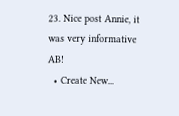23. Nice post Annie, it was very informative AB!
  • Create New...